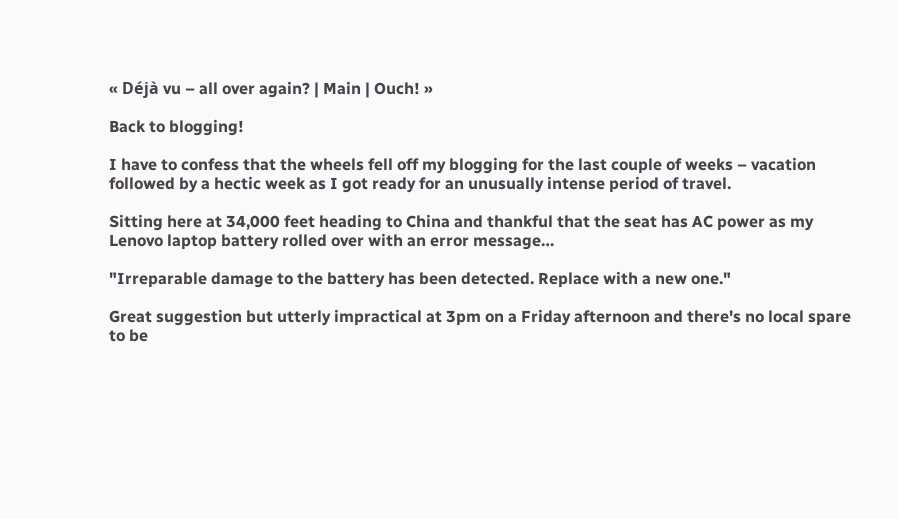« Déjà vu – all over again? | Main | Ouch! »

Back to blogging!

I have to confess that the wheels fell off my blogging for the last couple of weeks – vacation followed by a hectic week as I got ready for an unusually intense period of travel.

Sitting here at 34,000 feet heading to China and thankful that the seat has AC power as my Lenovo laptop battery rolled over with an error message…

"Irreparable damage to the battery has been detected. Replace with a new one."

Great suggestion but utterly impractical at 3pm on a Friday afternoon and there's no local spare to be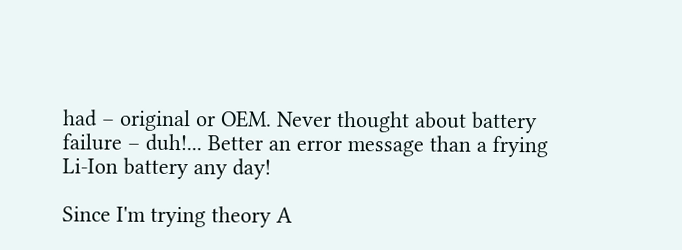had – original or OEM. Never thought about battery failure – duh!... Better an error message than a frying Li-Ion battery any day!

Since I'm trying theory A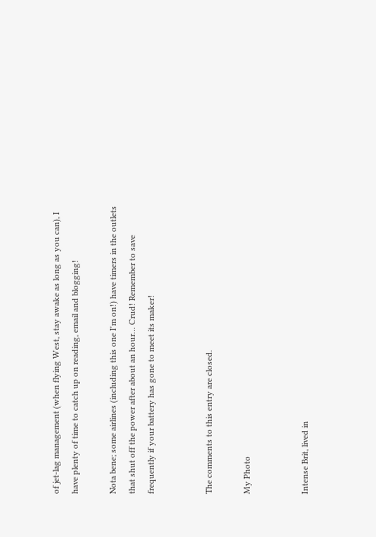of jet-lag management (when flying West, stay awake as long as you can), I have plenty of time to catch up on reading, email and blogging!

Nota bene; some airlines (including this one I'm on!) have timers in the outlets that shut off the power after about an hour… Crud! Remember to save frequently if your battery has gone to meet its maker!


The comments to this entry are closed.

My Photo


Intense Brit, lived in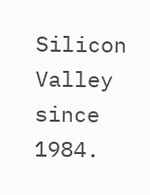Silicon Valley since 1984.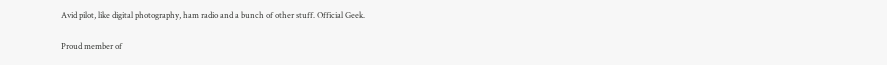Avid pilot, like digital photography, ham radio and a bunch of other stuff. Official Geek.

Proud member of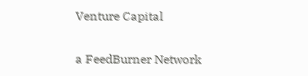Venture Capital

a FeedBurner Network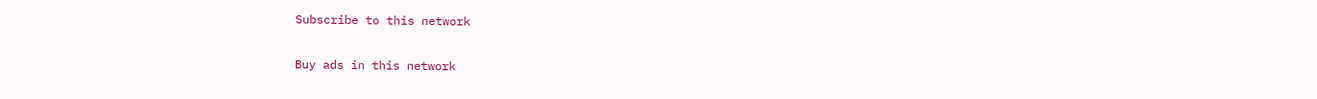Subscribe to this network

Buy ads in this network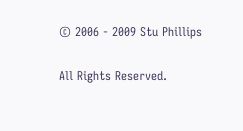© 2006 - 2009 Stu Phillips

All Rights Reserved.